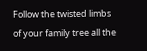Follow the twisted limbs of your family tree all the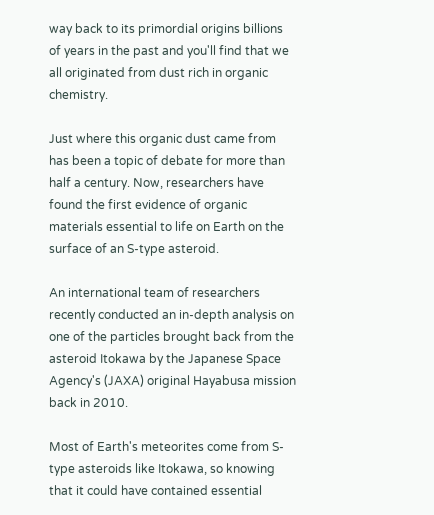way back to its primordial origins billions of years in the past and you'll find that we all originated from dust rich in organic chemistry.

Just where this organic dust came from has been a topic of debate for more than half a century. Now, researchers have found the first evidence of organic materials essential to life on Earth on the surface of an S-type asteroid.

An international team of researchers recently conducted an in-depth analysis on one of the particles brought back from the asteroid Itokawa by the Japanese Space Agency's (JAXA) original Hayabusa mission back in 2010.

Most of Earth's meteorites come from S-type asteroids like Itokawa, so knowing that it could have contained essential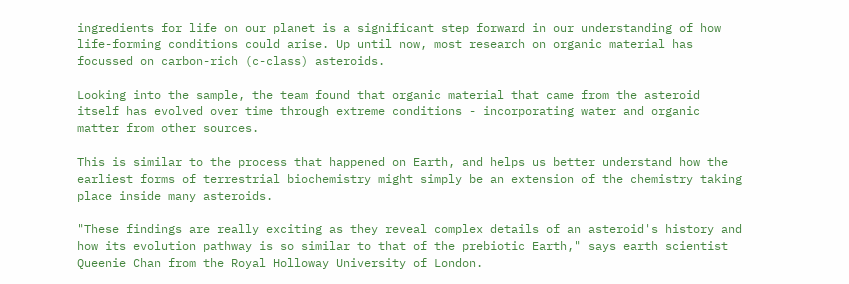ingredients for life on our planet is a significant step forward in our understanding of how life-forming conditions could arise. Up until now, most research on organic material has focussed on carbon-rich (c-class) asteroids.

Looking into the sample, the team found that organic material that came from the asteroid itself has evolved over time through extreme conditions - incorporating water and organic matter from other sources.

This is similar to the process that happened on Earth, and helps us better understand how the earliest forms of terrestrial biochemistry might simply be an extension of the chemistry taking place inside many asteroids.

"These findings are really exciting as they reveal complex details of an asteroid's history and how its evolution pathway is so similar to that of the prebiotic Earth," says earth scientist Queenie Chan from the Royal Holloway University of London.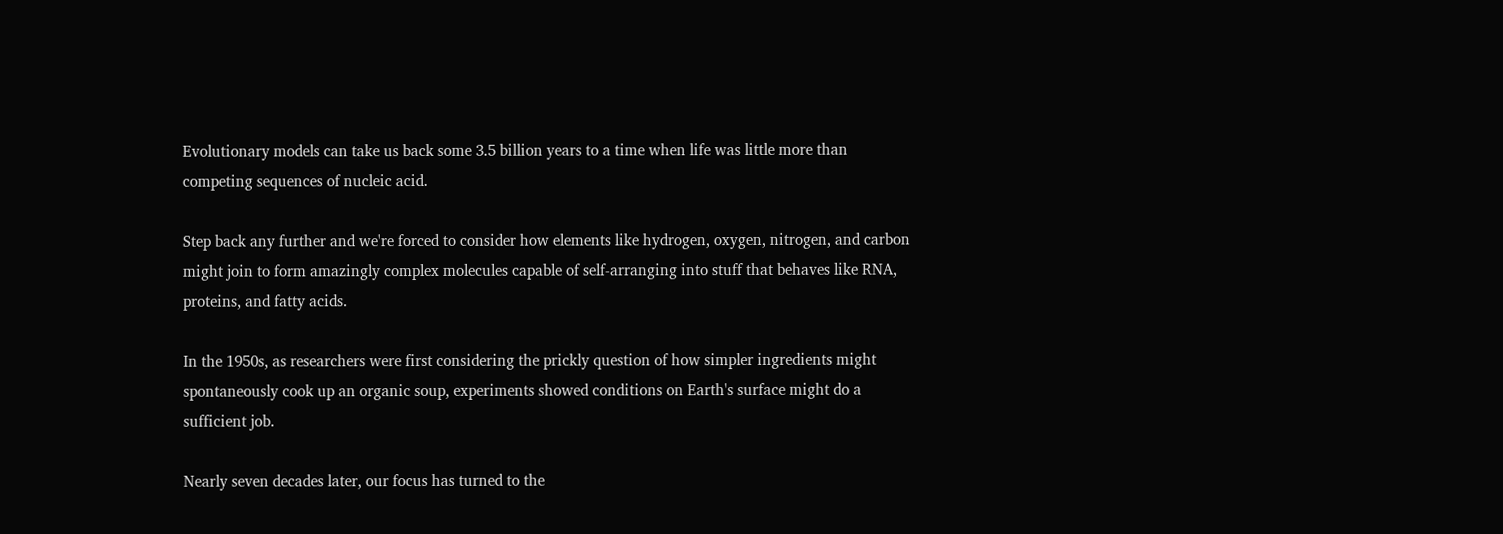Evolutionary models can take us back some 3.5 billion years to a time when life was little more than competing sequences of nucleic acid.

Step back any further and we're forced to consider how elements like hydrogen, oxygen, nitrogen, and carbon might join to form amazingly complex molecules capable of self-arranging into stuff that behaves like RNA, proteins, and fatty acids.

In the 1950s, as researchers were first considering the prickly question of how simpler ingredients might spontaneously cook up an organic soup, experiments showed conditions on Earth's surface might do a sufficient job.

Nearly seven decades later, our focus has turned to the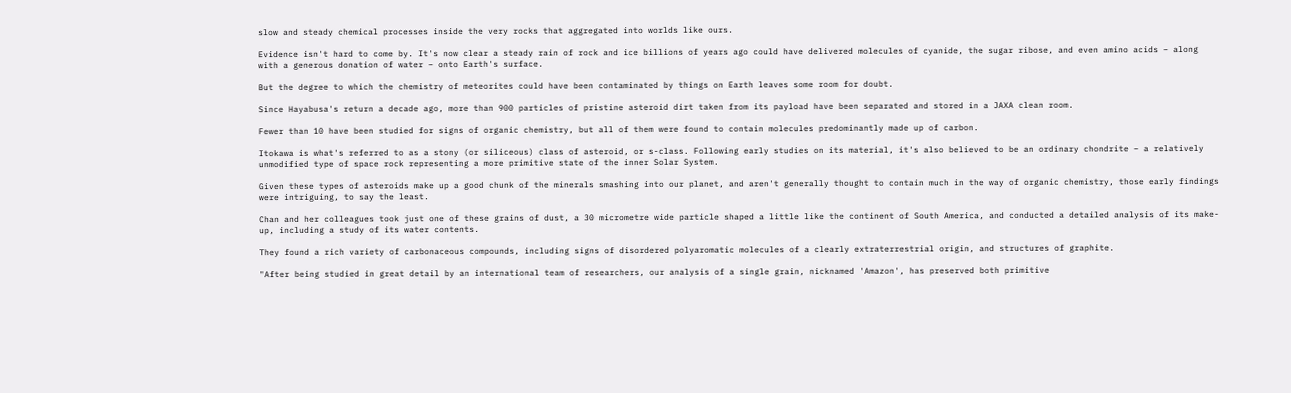slow and steady chemical processes inside the very rocks that aggregated into worlds like ours.

Evidence isn't hard to come by. It's now clear a steady rain of rock and ice billions of years ago could have delivered molecules of cyanide, the sugar ribose, and even amino acids – along with a generous donation of water – onto Earth's surface.

But the degree to which the chemistry of meteorites could have been contaminated by things on Earth leaves some room for doubt.

Since Hayabusa's return a decade ago, more than 900 particles of pristine asteroid dirt taken from its payload have been separated and stored in a JAXA clean room.

Fewer than 10 have been studied for signs of organic chemistry, but all of them were found to contain molecules predominantly made up of carbon.

Itokawa is what's referred to as a stony (or siliceous) class of asteroid, or s-class. Following early studies on its material, it's also believed to be an ordinary chondrite – a relatively unmodified type of space rock representing a more primitive state of the inner Solar System.

Given these types of asteroids make up a good chunk of the minerals smashing into our planet, and aren't generally thought to contain much in the way of organic chemistry, those early findings were intriguing, to say the least.

Chan and her colleagues took just one of these grains of dust, a 30 micrometre wide particle shaped a little like the continent of South America, and conducted a detailed analysis of its make-up, including a study of its water contents.

They found a rich variety of carbonaceous compounds, including signs of disordered polyaromatic molecules of a clearly extraterrestrial origin, and structures of graphite.

"After being studied in great detail by an international team of researchers, our analysis of a single grain, nicknamed 'Amazon', has preserved both primitive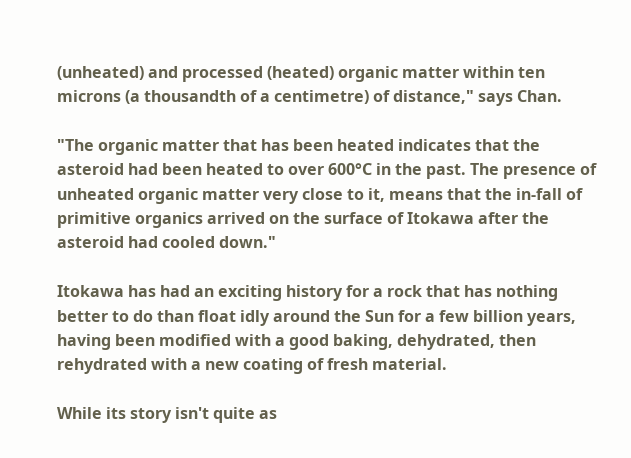(unheated) and processed (heated) organic matter within ten microns (a thousandth of a centimetre) of distance," says Chan.

"The organic matter that has been heated indicates that the asteroid had been heated to over 600°C in the past. The presence of unheated organic matter very close to it, means that the in-fall of primitive organics arrived on the surface of Itokawa after the asteroid had cooled down."

Itokawa has had an exciting history for a rock that has nothing better to do than float idly around the Sun for a few billion years, having been modified with a good baking, dehydrated, then rehydrated with a new coating of fresh material.

While its story isn't quite as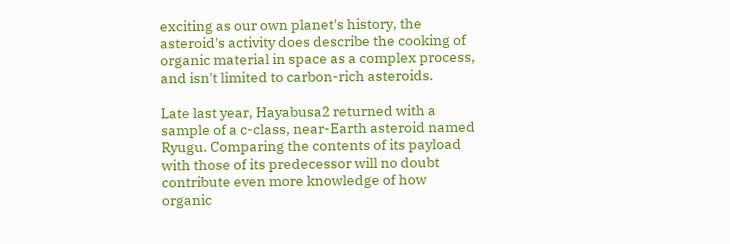exciting as our own planet's history, the asteroid's activity does describe the cooking of organic material in space as a complex process, and isn't limited to carbon-rich asteroids.

Late last year, Hayabusa2 returned with a sample of a c-class, near-Earth asteroid named Ryugu. Comparing the contents of its payload with those of its predecessor will no doubt contribute even more knowledge of how organic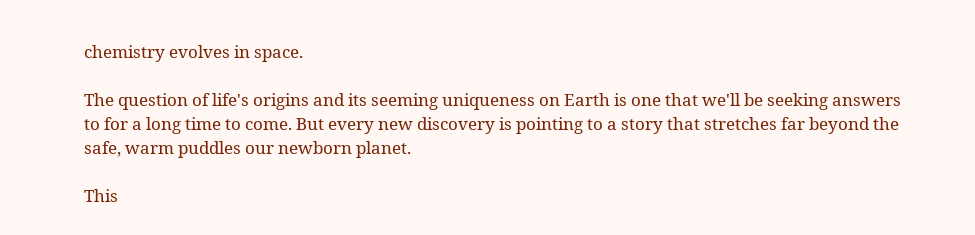chemistry evolves in space.

The question of life's origins and its seeming uniqueness on Earth is one that we'll be seeking answers to for a long time to come. But every new discovery is pointing to a story that stretches far beyond the safe, warm puddles our newborn planet.

This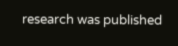research was published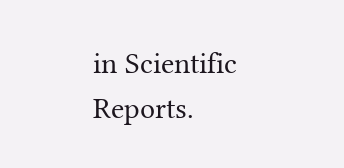in Scientific Reports.